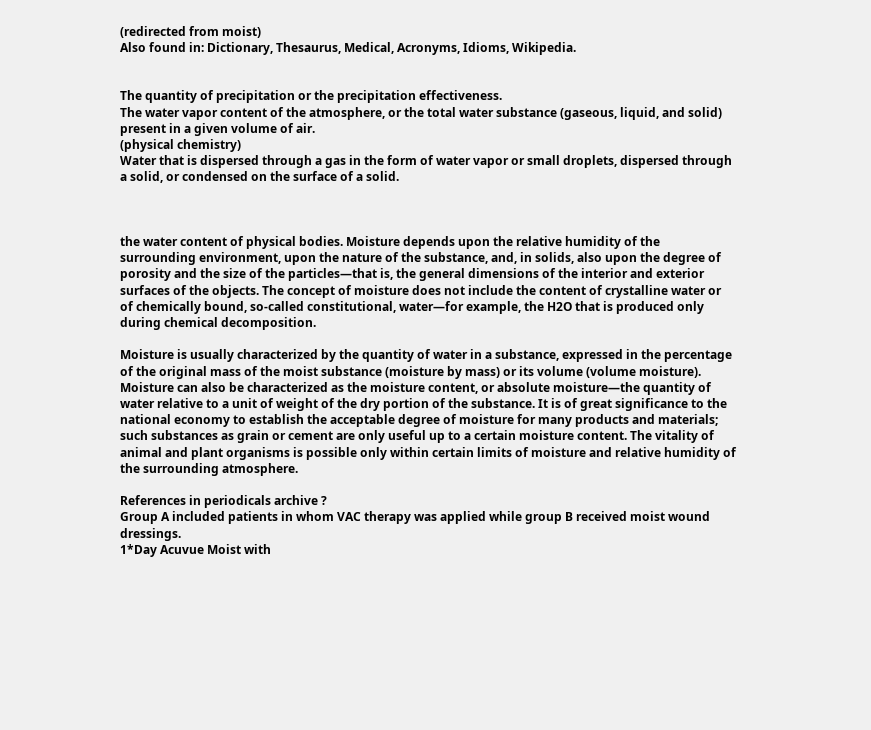(redirected from moist)
Also found in: Dictionary, Thesaurus, Medical, Acronyms, Idioms, Wikipedia.


The quantity of precipitation or the precipitation effectiveness.
The water vapor content of the atmosphere, or the total water substance (gaseous, liquid, and solid) present in a given volume of air.
(physical chemistry)
Water that is dispersed through a gas in the form of water vapor or small droplets, dispersed through a solid, or condensed on the surface of a solid.



the water content of physical bodies. Moisture depends upon the relative humidity of the surrounding environment, upon the nature of the substance, and, in solids, also upon the degree of porosity and the size of the particles—that is, the general dimensions of the interior and exterior surfaces of the objects. The concept of moisture does not include the content of crystalline water or of chemically bound, so-called constitutional, water—for example, the H2O that is produced only during chemical decomposition.

Moisture is usually characterized by the quantity of water in a substance, expressed in the percentage of the original mass of the moist substance (moisture by mass) or its volume (volume moisture). Moisture can also be characterized as the moisture content, or absolute moisture—the quantity of water relative to a unit of weight of the dry portion of the substance. It is of great significance to the national economy to establish the acceptable degree of moisture for many products and materials; such substances as grain or cement are only useful up to a certain moisture content. The vitality of animal and plant organisms is possible only within certain limits of moisture and relative humidity of the surrounding atmosphere.

References in periodicals archive ?
Group A included patients in whom VAC therapy was applied while group B received moist wound dressings.
1*Day Acuvue Moist with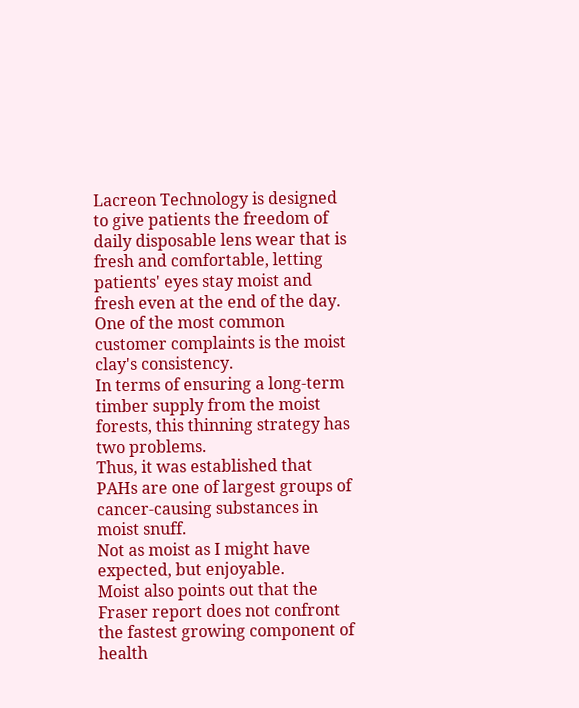Lacreon Technology is designed to give patients the freedom of daily disposable lens wear that is fresh and comfortable, letting patients' eyes stay moist and fresh even at the end of the day.
One of the most common customer complaints is the moist clay's consistency.
In terms of ensuring a long-term timber supply from the moist forests, this thinning strategy has two problems.
Thus, it was established that PAHs are one of largest groups of cancer-causing substances in moist snuff.
Not as moist as I might have expected, but enjoyable.
Moist also points out that the Fraser report does not confront the fastest growing component of health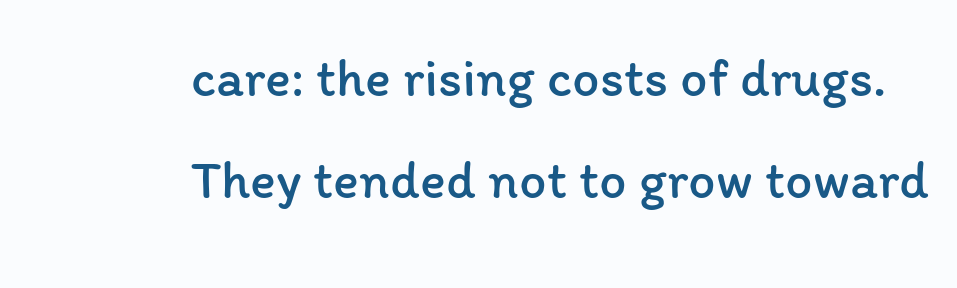care: the rising costs of drugs.
They tended not to grow toward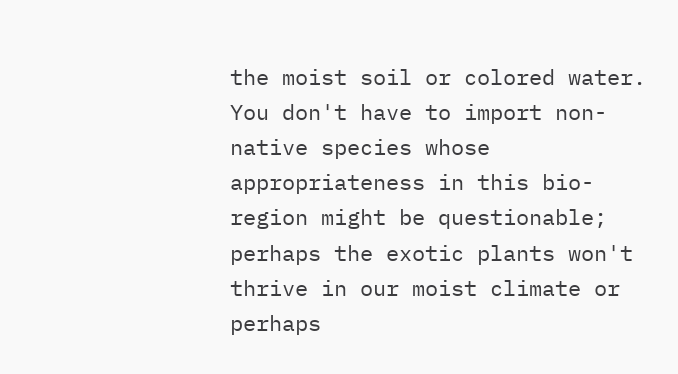the moist soil or colored water.
You don't have to import non-native species whose appropriateness in this bio-region might be questionable; perhaps the exotic plants won't thrive in our moist climate or perhaps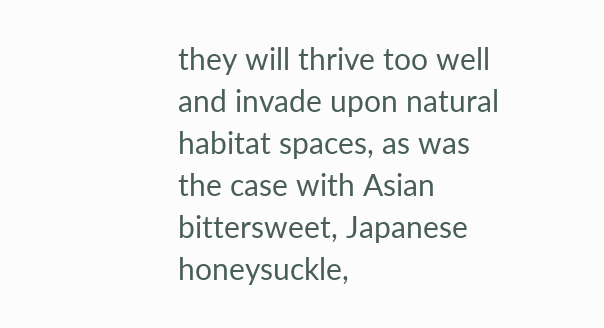they will thrive too well and invade upon natural habitat spaces, as was the case with Asian bittersweet, Japanese honeysuckle,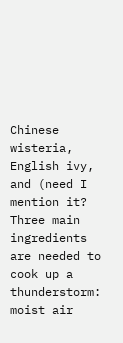Chinese wisteria, English ivy, and (need I mention it?
Three main ingredients are needed to cook up a thunderstorm: moist air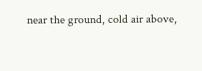near the ground, cold air above,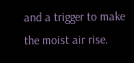and a trigger to make the moist air rise.